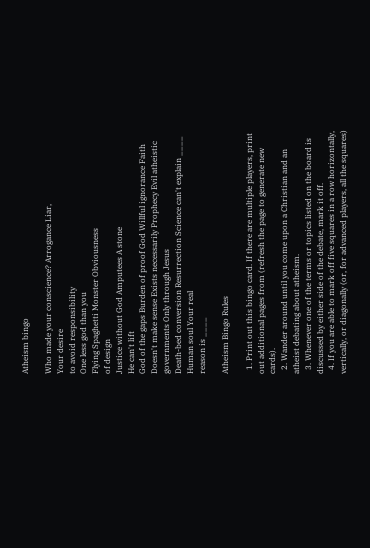Atheism bingo

Who made your conscience? Arrogance Liar,
Your desire
to avoid responsibility
One less god than you
Flying Spaghetti Monster Obviousness
of design
Justice without God Amputees A stone
He can't lift
God of the gaps Burden of proof God Willful ignorance Faith
Doesn't make sense Exists necessarily Prophecy Evil atheistic governments Only through Jesus
Death-bed conversion Resurrection Science can't explain ____ Human soul Your real
reason is ____

Atheism Bingo Rules

  1. Print out this bingo card. If there are multiple players, print out additional pages from (refresh the page to generate new cards).
  2. Wander around until you come upon a Christian and an atheist debating about atheism.
  3. Whenever one of the terms or topics listed on the board is discussed by either side of the debate, mark it off.
  4. If you are able to mark off five squares in a row horizontally, vertically, or diagonally (or, for advanced players, all the squares)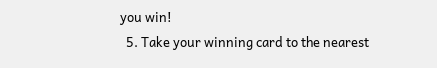you win!
  5. Take your winning card to the nearest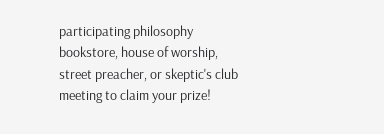participating philosophy bookstore, house of worship, street preacher, or skeptic's club meeting to claim your prize!